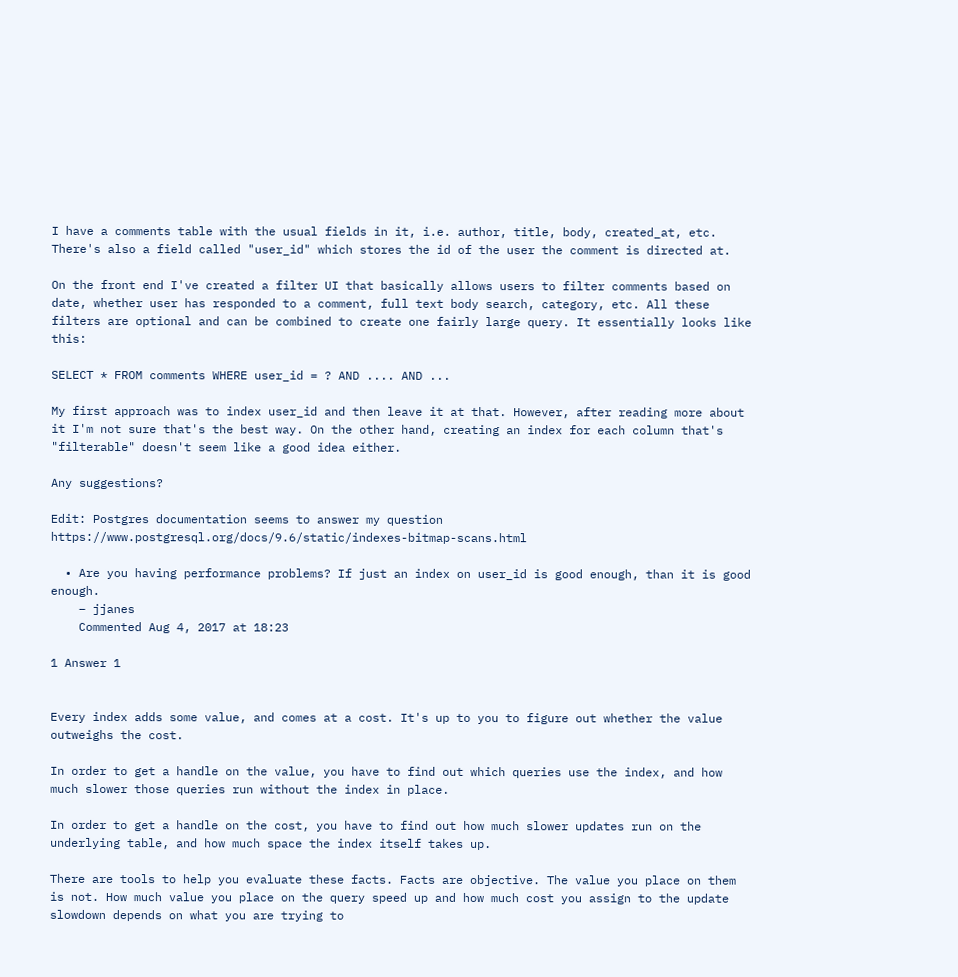I have a comments table with the usual fields in it, i.e. author, title, body, created_at, etc. There's also a field called "user_id" which stores the id of the user the comment is directed at.

On the front end I've created a filter UI that basically allows users to filter comments based on date, whether user has responded to a comment, full text body search, category, etc. All these filters are optional and can be combined to create one fairly large query. It essentially looks like this:

SELECT * FROM comments WHERE user_id = ? AND .... AND ...

My first approach was to index user_id and then leave it at that. However, after reading more about it I'm not sure that's the best way. On the other hand, creating an index for each column that's "filterable" doesn't seem like a good idea either.

Any suggestions?

Edit: Postgres documentation seems to answer my question https://www.postgresql.org/docs/9.6/static/indexes-bitmap-scans.html

  • Are you having performance problems? If just an index on user_id is good enough, than it is good enough.
    – jjanes
    Commented Aug 4, 2017 at 18:23

1 Answer 1


Every index adds some value, and comes at a cost. It's up to you to figure out whether the value outweighs the cost.

In order to get a handle on the value, you have to find out which queries use the index, and how much slower those queries run without the index in place.

In order to get a handle on the cost, you have to find out how much slower updates run on the underlying table, and how much space the index itself takes up.

There are tools to help you evaluate these facts. Facts are objective. The value you place on them is not. How much value you place on the query speed up and how much cost you assign to the update slowdown depends on what you are trying to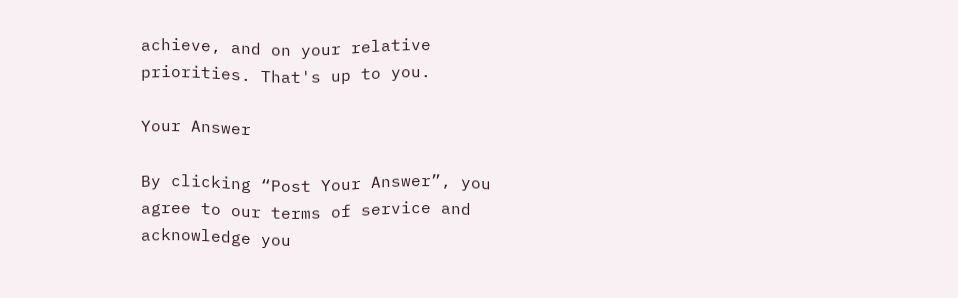achieve, and on your relative priorities. That's up to you.

Your Answer

By clicking “Post Your Answer”, you agree to our terms of service and acknowledge you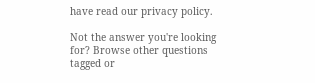have read our privacy policy.

Not the answer you're looking for? Browse other questions tagged or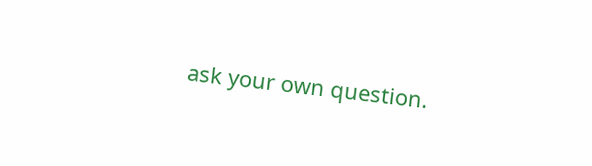ask your own question.